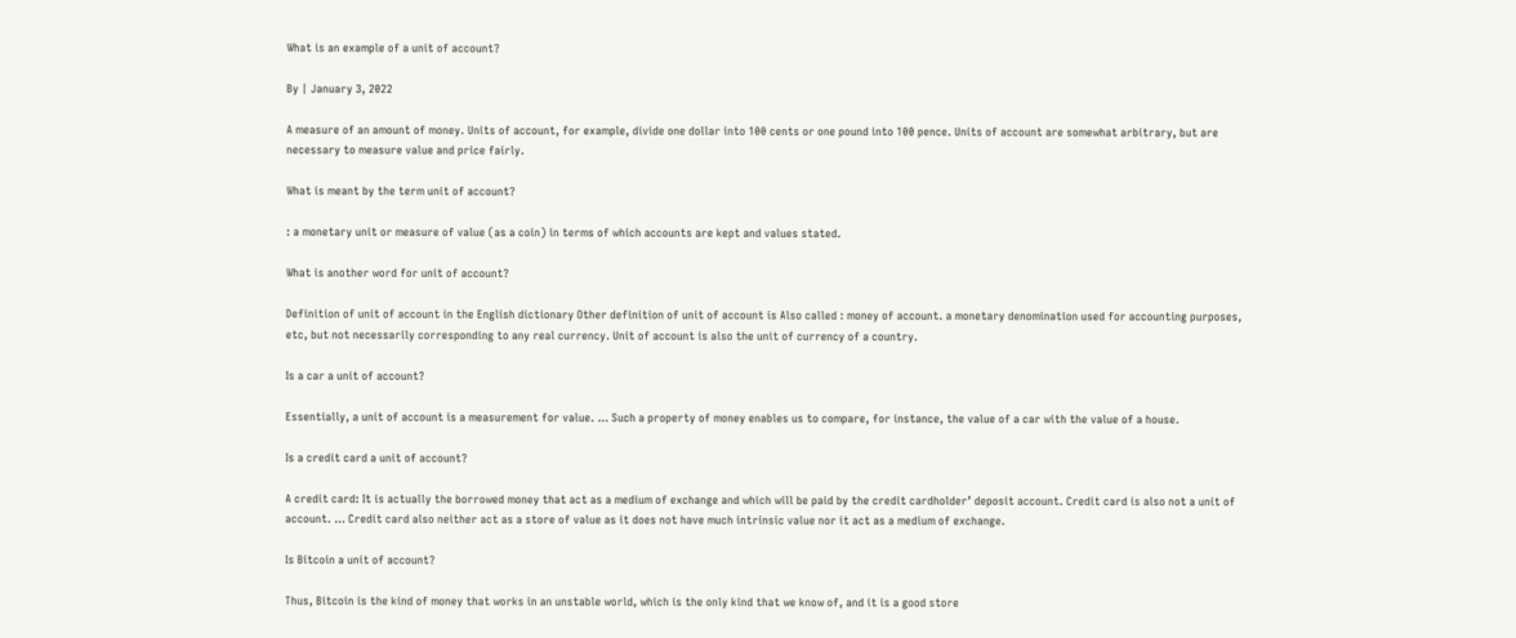What is an example of a unit of account?

By | January 3, 2022

A measure of an amount of money. Units of account, for example, divide one dollar into 100 cents or one pound into 100 pence. Units of account are somewhat arbitrary, but are necessary to measure value and price fairly.

What is meant by the term unit of account?

: a monetary unit or measure of value (as a coin) in terms of which accounts are kept and values stated.

What is another word for unit of account?

Definition of unit of account in the English dictionary Other definition of unit of account is Also called : money of account. a monetary denomination used for accounting purposes, etc, but not necessarily corresponding to any real currency. Unit of account is also the unit of currency of a country.

Is a car a unit of account?

Essentially, a unit of account is a measurement for value. … Such a property of money enables us to compare, for instance, the value of a car with the value of a house.

Is a credit card a unit of account?

A credit card: It is actually the borrowed money that act as a medium of exchange and which will be paid by the credit cardholder’ deposit account. Credit card is also not a unit of account. … Credit card also neither act as a store of value as it does not have much intrinsic value nor it act as a medium of exchange.

Is Bitcoin a unit of account?

Thus, Bitcoin is the kind of money that works in an unstable world, which is the only kind that we know of, and it is a good store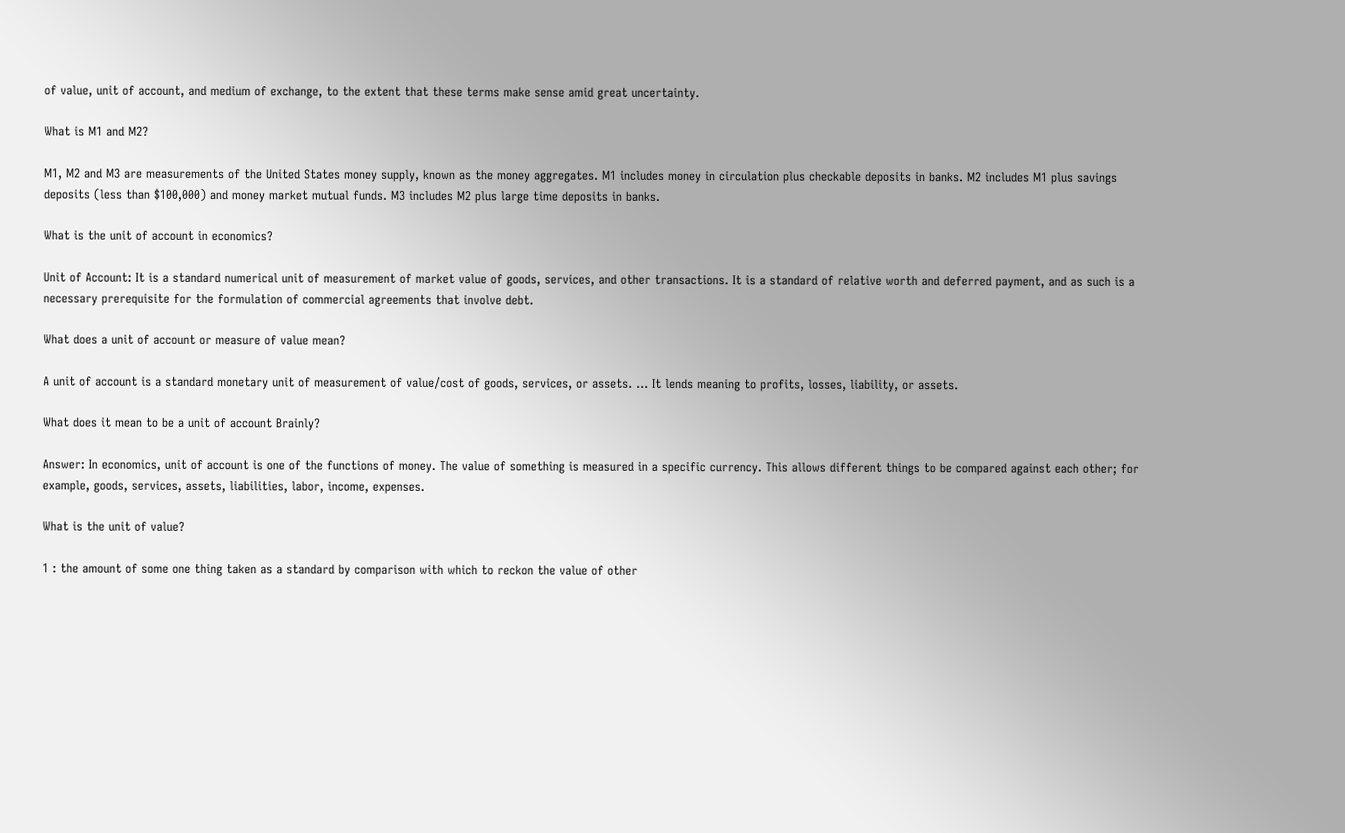of value, unit of account, and medium of exchange, to the extent that these terms make sense amid great uncertainty.

What is M1 and M2?

M1, M2 and M3 are measurements of the United States money supply, known as the money aggregates. M1 includes money in circulation plus checkable deposits in banks. M2 includes M1 plus savings deposits (less than $100,000) and money market mutual funds. M3 includes M2 plus large time deposits in banks.

What is the unit of account in economics?

Unit of Account: It is a standard numerical unit of measurement of market value of goods, services, and other transactions. It is a standard of relative worth and deferred payment, and as such is a necessary prerequisite for the formulation of commercial agreements that involve debt.

What does a unit of account or measure of value mean?

A unit of account is a standard monetary unit of measurement of value/cost of goods, services, or assets. … It lends meaning to profits, losses, liability, or assets.

What does it mean to be a unit of account Brainly?

Answer: In economics, unit of account is one of the functions of money. The value of something is measured in a specific currency. This allows different things to be compared against each other; for example, goods, services, assets, liabilities, labor, income, expenses.

What is the unit of value?

1 : the amount of some one thing taken as a standard by comparison with which to reckon the value of other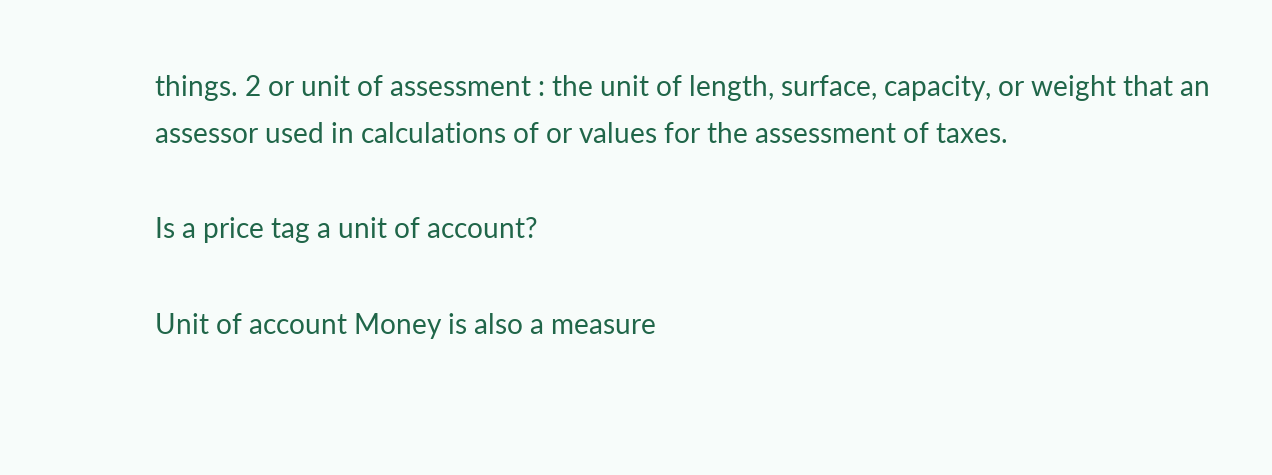things. 2 or unit of assessment : the unit of length, surface, capacity, or weight that an assessor used in calculations of or values for the assessment of taxes.

Is a price tag a unit of account?

Unit of account Money is also a measure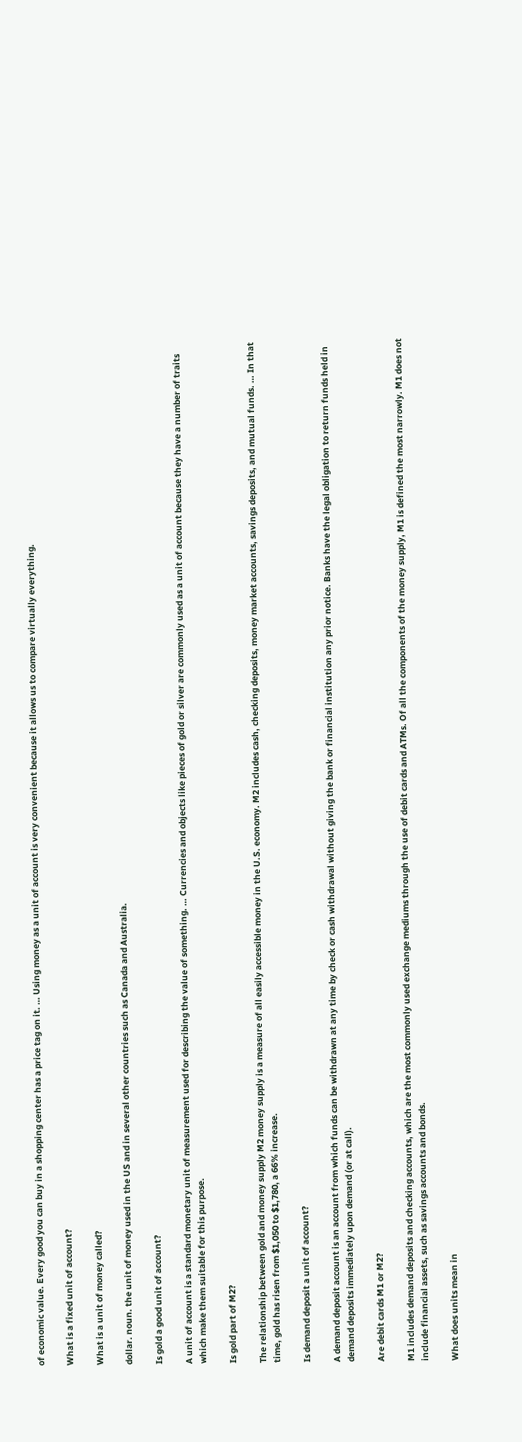of economic value. Every good you can buy in a shopping center has a price tag on it. … Using money as a unit of account is very convenient because it allows us to compare virtually everything.

What is a fixed unit of account?

What is a unit of money called?

dollar. noun. the unit of money used in the US and in several other countries such as Canada and Australia.

Is gold a good unit of account?

A unit of account is a standard monetary unit of measurement used for describing the value of something. … Currencies and objects like pieces of gold or silver are commonly used as a unit of account because they have a number of traits which make them suitable for this purpose.

Is gold part of M2?

The relationship between gold and money supply M2 money supply is a measure of all easily accessible money in the U.S. economy. M2 includes cash, checking deposits, money market accounts, savings deposits, and mutual funds. … In that time, gold has risen from $1,050 to $1,780, a 66% increase.

Is demand deposit a unit of account?

A demand deposit account is an account from which funds can be withdrawn at any time by check or cash withdrawal without giving the bank or financial institution any prior notice. Banks have the legal obligation to return funds held in demand deposits immediately upon demand (or at call).

Are debit cards M1 or M2?

M1 includes demand deposits and checking accounts, which are the most commonly used exchange mediums through the use of debit cards and ATMs. Of all the components of the money supply, M1 is defined the most narrowly. M1 does not include financial assets, such as savings accounts and bonds.

What does units mean in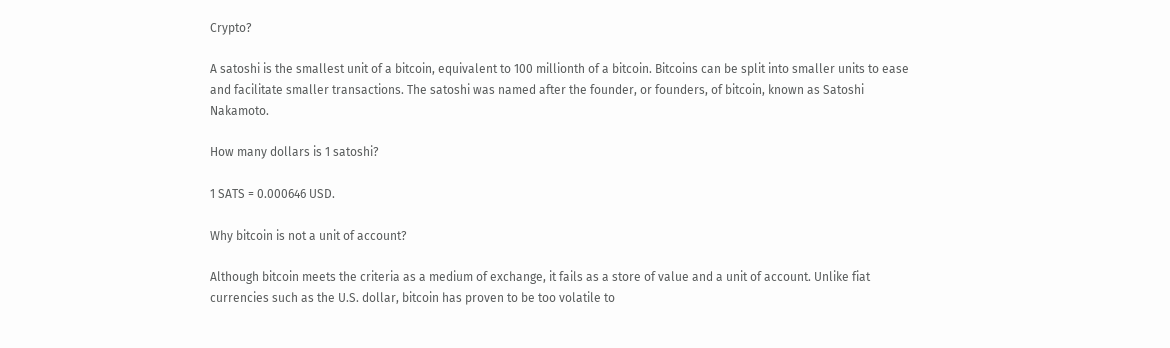Crypto?

A satoshi is the smallest unit of a bitcoin, equivalent to 100 millionth of a bitcoin. Bitcoins can be split into smaller units to ease and facilitate smaller transactions. The satoshi was named after the founder, or founders, of bitcoin, known as Satoshi Nakamoto.

How many dollars is 1 satoshi?

1 SATS = 0.000646 USD.

Why bitcoin is not a unit of account?

Although bitcoin meets the criteria as a medium of exchange, it fails as a store of value and a unit of account. Unlike fiat currencies such as the U.S. dollar, bitcoin has proven to be too volatile to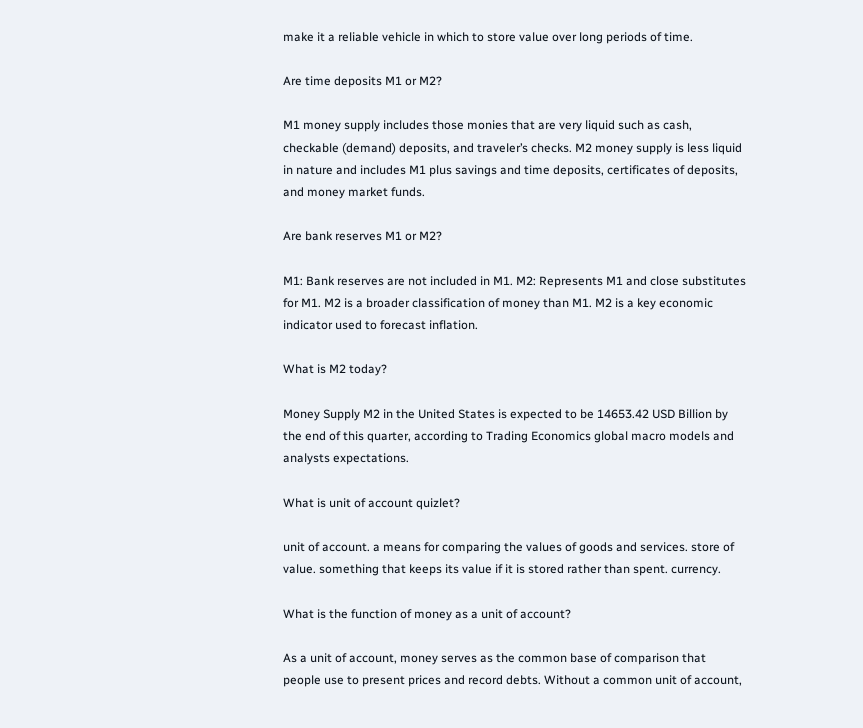make it a reliable vehicle in which to store value over long periods of time.

Are time deposits M1 or M2?

M1 money supply includes those monies that are very liquid such as cash, checkable (demand) deposits, and traveler’s checks. M2 money supply is less liquid in nature and includes M1 plus savings and time deposits, certificates of deposits, and money market funds.

Are bank reserves M1 or M2?

M1: Bank reserves are not included in M1. M2: Represents M1 and close substitutes for M1. M2 is a broader classification of money than M1. M2 is a key economic indicator used to forecast inflation.

What is M2 today?

Money Supply M2 in the United States is expected to be 14653.42 USD Billion by the end of this quarter, according to Trading Economics global macro models and analysts expectations.

What is unit of account quizlet?

unit of account. a means for comparing the values of goods and services. store of value. something that keeps its value if it is stored rather than spent. currency.

What is the function of money as a unit of account?

As a unit of account, money serves as the common base of comparison that people use to present prices and record debts. Without a common unit of account,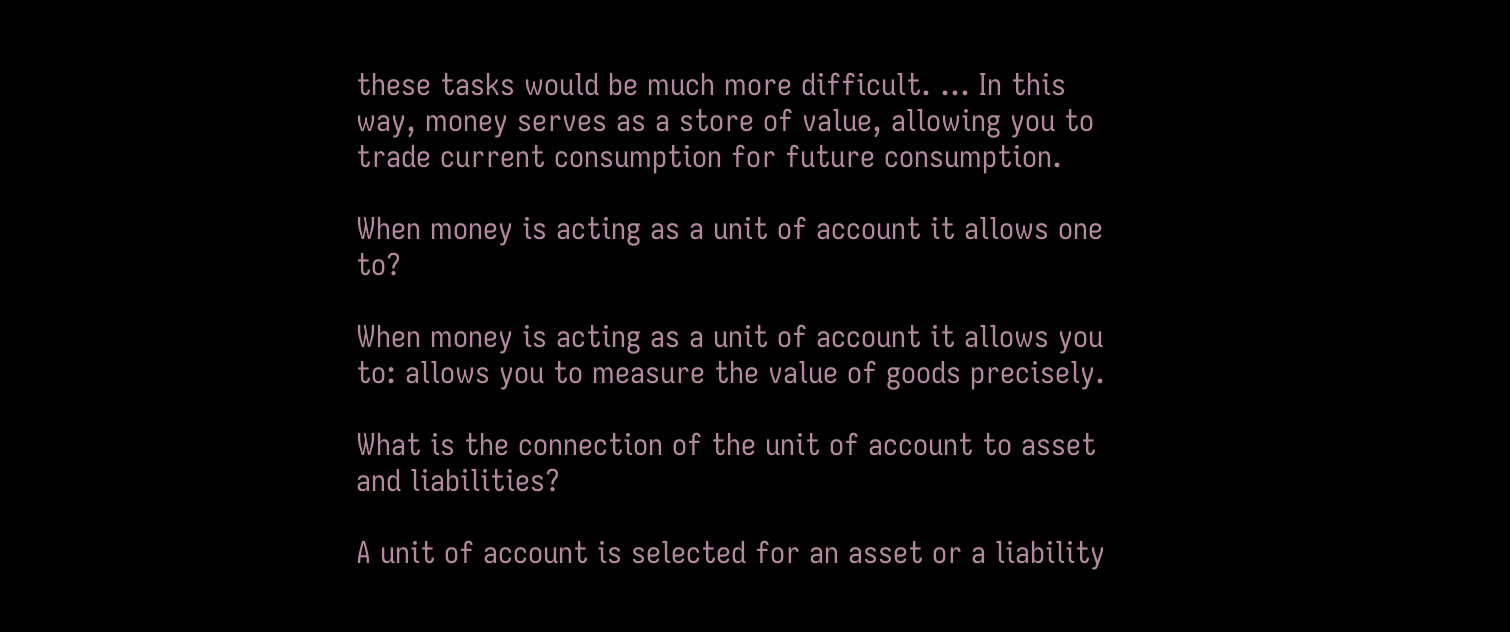these tasks would be much more difficult. … In this way, money serves as a store of value, allowing you to trade current consumption for future consumption.

When money is acting as a unit of account it allows one to?

When money is acting as a unit of account it allows you to: allows you to measure the value of goods precisely.

What is the connection of the unit of account to asset and liabilities?

A unit of account is selected for an asset or a liability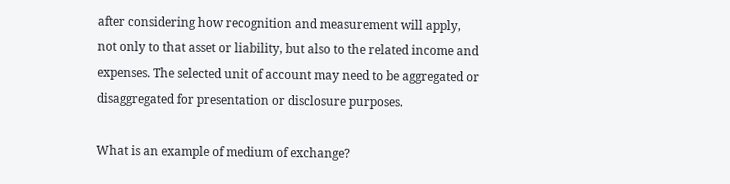after considering how recognition and measurement will apply, not only to that asset or liability, but also to the related income and expenses. The selected unit of account may need to be aggregated or disaggregated for presentation or disclosure purposes.

What is an example of medium of exchange?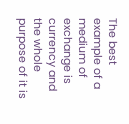The best example of a medium of exchange is currency and the whole purpose of it is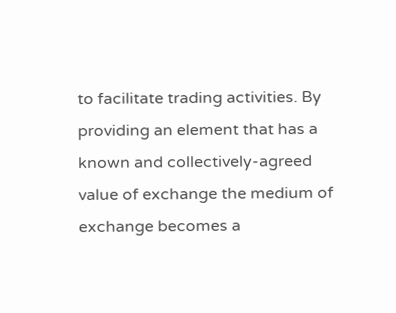to facilitate trading activities. By providing an element that has a known and collectively-agreed value of exchange the medium of exchange becomes a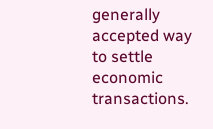generally accepted way to settle economic transactions.